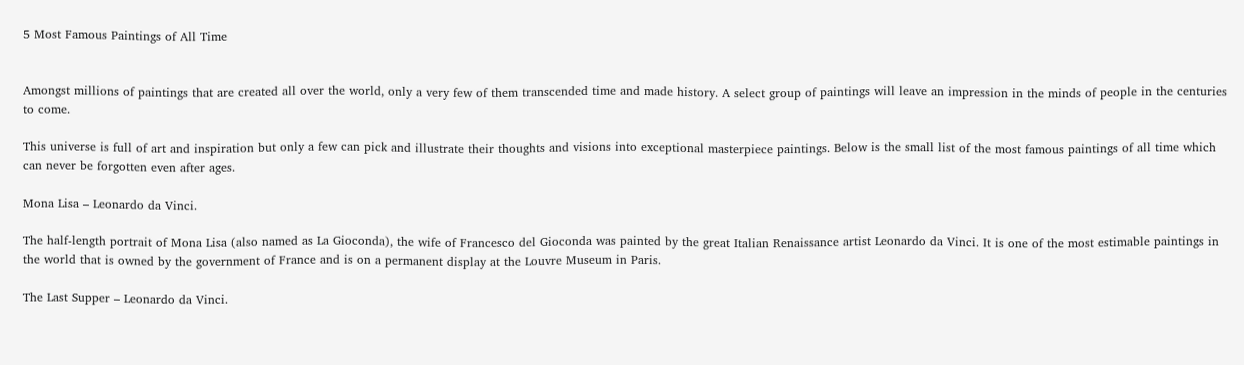5 Most Famous Paintings of All Time


Amongst millions of paintings that are created all over the world, only a very few of them transcended time and made history. A select group of paintings will leave an impression in the minds of people in the centuries to come.

This universe is full of art and inspiration but only a few can pick and illustrate their thoughts and visions into exceptional masterpiece paintings. Below is the small list of the most famous paintings of all time which can never be forgotten even after ages.

Mona Lisa – Leonardo da Vinci.

The half-length portrait of Mona Lisa (also named as La Gioconda), the wife of Francesco del Gioconda was painted by the great Italian Renaissance artist Leonardo da Vinci. It is one of the most estimable paintings in the world that is owned by the government of France and is on a permanent display at the Louvre Museum in Paris.

The Last Supper – Leonardo da Vinci.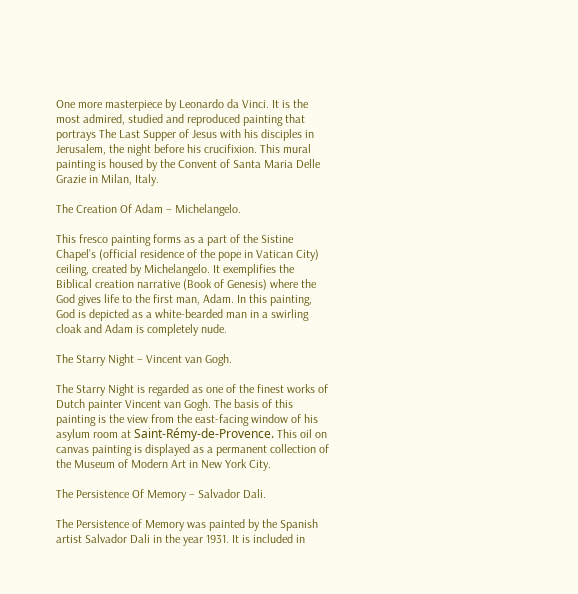One more masterpiece by Leonardo da Vinci. It is the most admired, studied and reproduced painting that portrays The Last Supper of Jesus with his disciples in Jerusalem, the night before his crucifixion. This mural painting is housed by the Convent of Santa Maria Delle Grazie in Milan, Italy.

The Creation Of Adam – Michelangelo.

This fresco painting forms as a part of the Sistine Chapel’s (official residence of the pope in Vatican City) ceiling, created by Michelangelo. It exemplifies the Biblical creation narrative (Book of Genesis) where the God gives life to the first man, Adam. In this painting, God is depicted as a white-bearded man in a swirling cloak and Adam is completely nude.

The Starry Night – Vincent van Gogh.

The Starry Night is regarded as one of the finest works of Dutch painter Vincent van Gogh. The basis of this painting is the view from the east-facing window of his asylum room at Saint-Rémy-de-Provence. This oil on canvas painting is displayed as a permanent collection of the Museum of Modern Art in New York City.

The Persistence Of Memory – Salvador Dali.

The Persistence of Memory was painted by the Spanish artist Salvador Dali in the year 1931. It is included in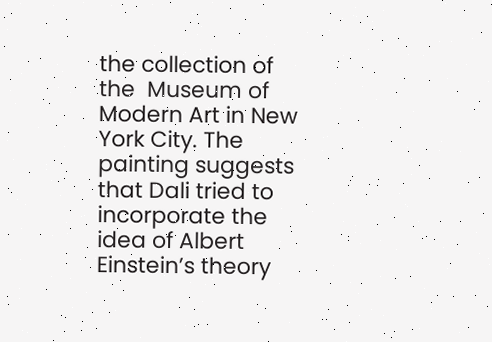the collection of the  Museum of Modern Art in New York City. The painting suggests that Dali tried to incorporate the idea of Albert Einstein’s theory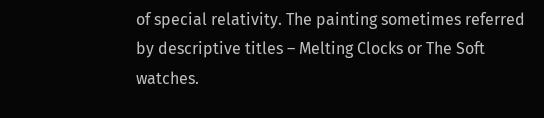of special relativity. The painting sometimes referred by descriptive titles – Melting Clocks or The Soft watches.